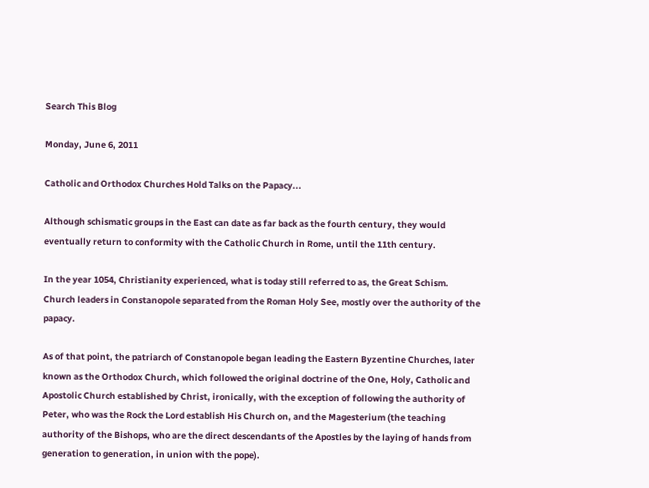Search This Blog

Monday, June 6, 2011

Catholic and Orthodox Churches Hold Talks on the Papacy...

Although schismatic groups in the East can date as far back as the fourth century, they would eventually return to conformity with the Catholic Church in Rome, until the 11th century.

In the year 1054, Christianity experienced, what is today still referred to as, the Great Schism. Church leaders in Constanopole separated from the Roman Holy See, mostly over the authority of the papacy.

As of that point, the patriarch of Constanopole began leading the Eastern Byzentine Churches, later known as the Orthodox Church, which followed the original doctrine of the One, Holy, Catholic and Apostolic Church established by Christ, ironically, with the exception of following the authority of Peter, who was the Rock the Lord establish His Church on, and the Magesterium (the teaching authority of the Bishops, who are the direct descendants of the Apostles by the laying of hands from generation to generation, in union with the pope).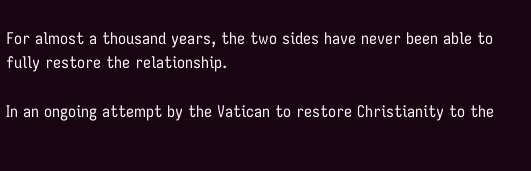For almost a thousand years, the two sides have never been able to fully restore the relationship.

In an ongoing attempt by the Vatican to restore Christianity to the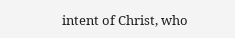intent of Christ, who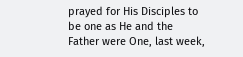prayed for His Disciples to be one as He and the Father were One, last week,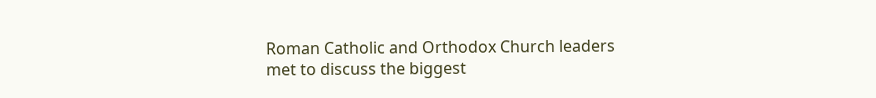Roman Catholic and Orthodox Church leaders met to discuss the biggest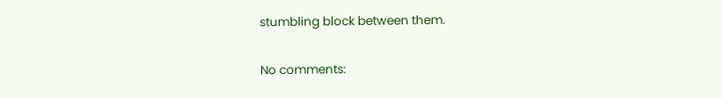stumbling block between them.

No comments: